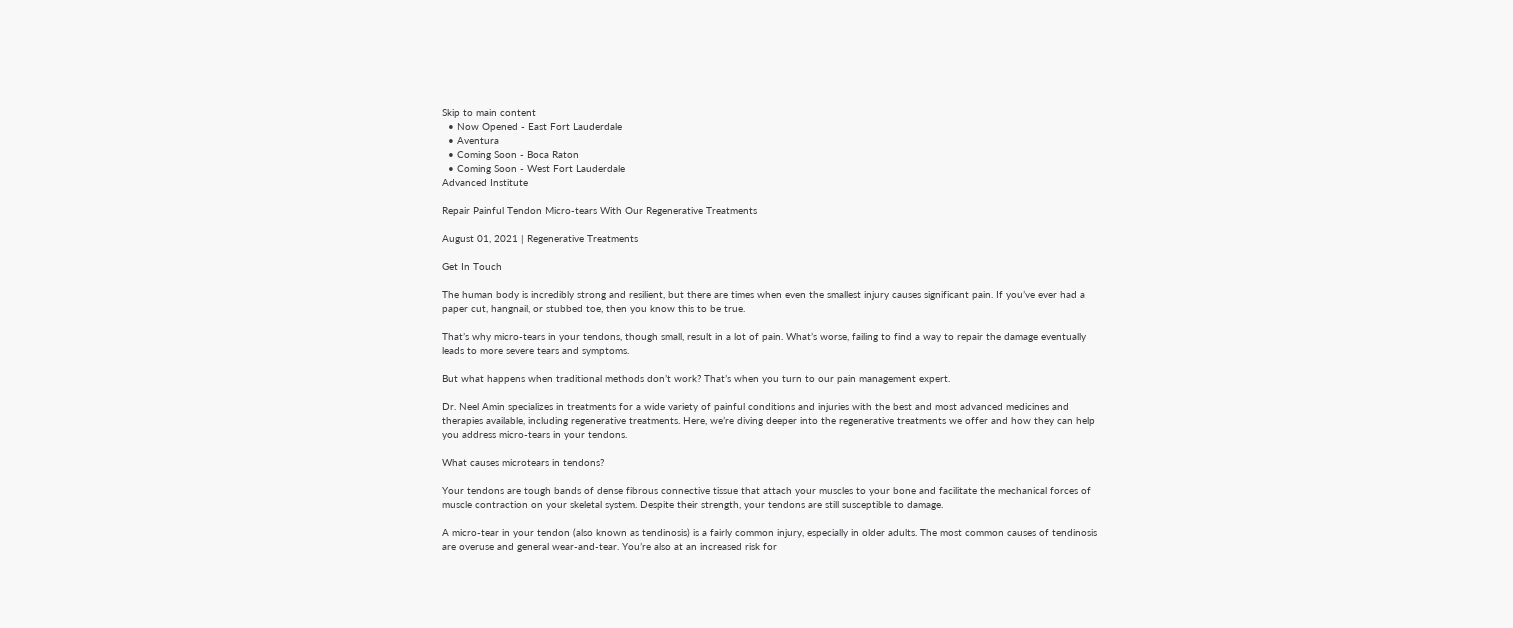Skip to main content
  • Now Opened - East Fort Lauderdale
  • Aventura
  • Coming Soon - Boca Raton
  • Coming Soon - West Fort Lauderdale
Advanced Institute

Repair Painful Tendon Micro-tears With Our Regenerative Treatments

August 01, 2021 | Regenerative Treatments

Get In Touch

The human body is incredibly strong and resilient, but there are times when even the smallest injury causes significant pain. If you’ve ever had a paper cut, hangnail, or stubbed toe, then you know this to be true.

That’s why micro-tears in your tendons, though small, result in a lot of pain. What’s worse, failing to find a way to repair the damage eventually leads to more severe tears and symptoms.

But what happens when traditional methods don’t work? That’s when you turn to our pain management expert.

Dr. Neel Amin specializes in treatments for a wide variety of painful conditions and injuries with the best and most advanced medicines and therapies available, including regenerative treatments. Here, we’re diving deeper into the regenerative treatments we offer and how they can help you address micro-tears in your tendons.

What causes microtears in tendons?

Your tendons are tough bands of dense fibrous connective tissue that attach your muscles to your bone and facilitate the mechanical forces of muscle contraction on your skeletal system. Despite their strength, your tendons are still susceptible to damage.

A micro-tear in your tendon (also known as tendinosis) is a fairly common injury, especially in older adults. The most common causes of tendinosis are overuse and general wear-and-tear. You’re also at an increased risk for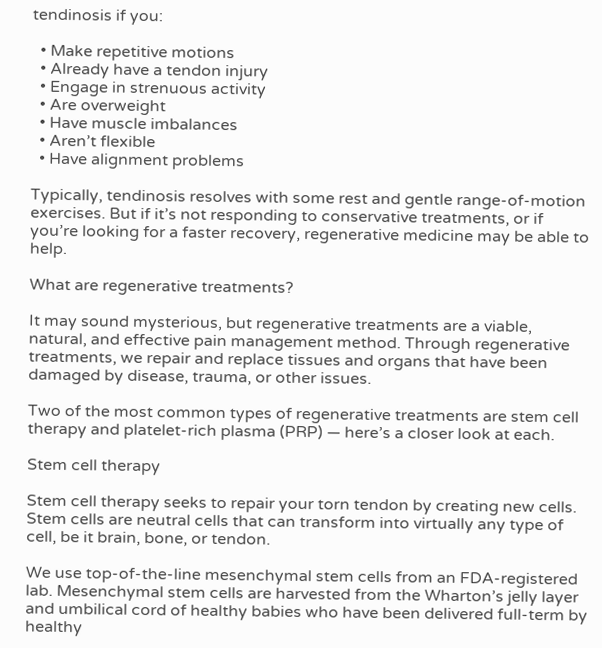tendinosis if you:

  • Make repetitive motions
  • Already have a tendon injury
  • Engage in strenuous activity
  • Are overweight
  • Have muscle imbalances
  • Aren’t flexible
  • Have alignment problems

Typically, tendinosis resolves with some rest and gentle range-of-motion exercises. But if it’s not responding to conservative treatments, or if you’re looking for a faster recovery, regenerative medicine may be able to help.

What are regenerative treatments?

It may sound mysterious, but regenerative treatments are a viable, natural, and effective pain management method. Through regenerative treatments, we repair and replace tissues and organs that have been damaged by disease, trauma, or other issues.

Two of the most common types of regenerative treatments are stem cell therapy and platelet-rich plasma (PRP) — here’s a closer look at each.

Stem cell therapy

Stem cell therapy seeks to repair your torn tendon by creating new cells. Stem cells are neutral cells that can transform into virtually any type of cell, be it brain, bone, or tendon.

We use top-of-the-line mesenchymal stem cells from an FDA-registered lab. Mesenchymal stem cells are harvested from the Wharton’s jelly layer and umbilical cord of healthy babies who have been delivered full-term by healthy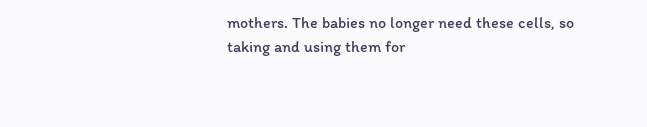mothers. The babies no longer need these cells, so taking and using them for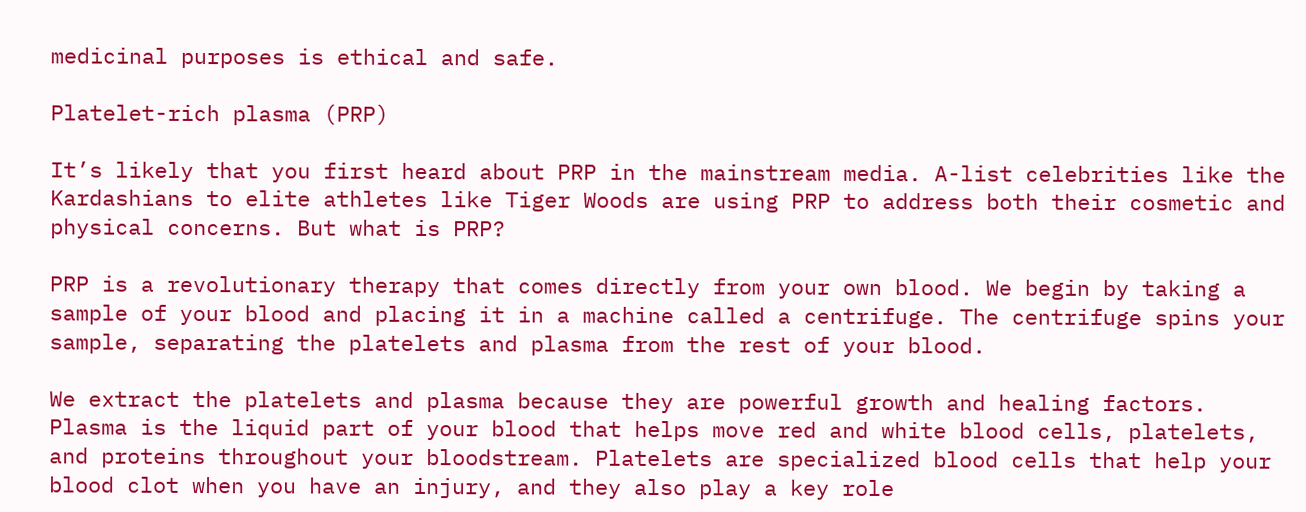medicinal purposes is ethical and safe.

Platelet-rich plasma (PRP)

It’s likely that you first heard about PRP in the mainstream media. A-list celebrities like the Kardashians to elite athletes like Tiger Woods are using PRP to address both their cosmetic and physical concerns. But what is PRP?

PRP is a revolutionary therapy that comes directly from your own blood. We begin by taking a sample of your blood and placing it in a machine called a centrifuge. The centrifuge spins your sample, separating the platelets and plasma from the rest of your blood.

We extract the platelets and plasma because they are powerful growth and healing factors. Plasma is the liquid part of your blood that helps move red and white blood cells, platelets, and proteins throughout your bloodstream. Platelets are specialized blood cells that help your blood clot when you have an injury, and they also play a key role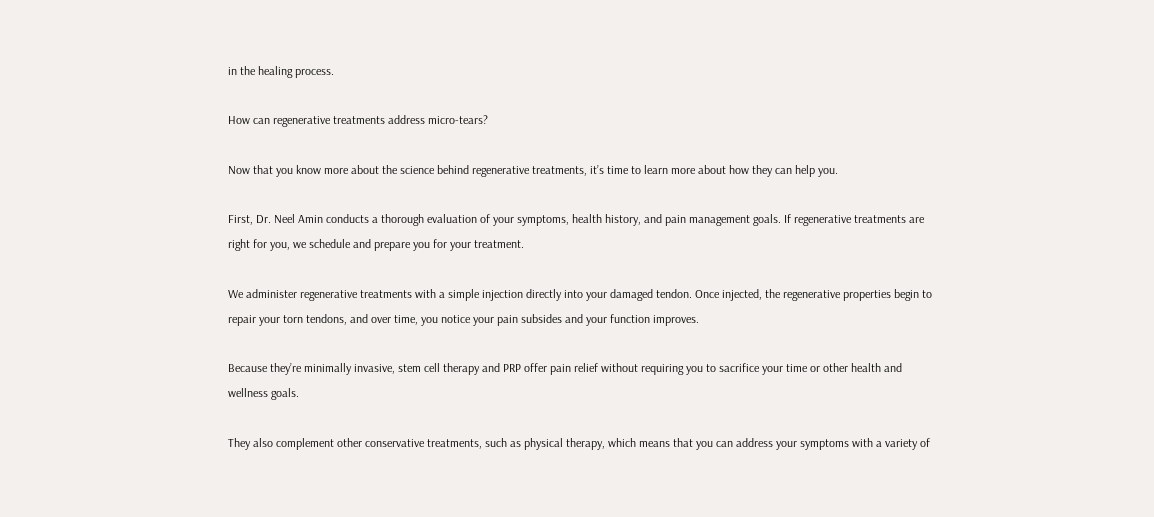in the healing process.

How can regenerative treatments address micro-tears?

Now that you know more about the science behind regenerative treatments, it’s time to learn more about how they can help you.

First, Dr. Neel Amin conducts a thorough evaluation of your symptoms, health history, and pain management goals. If regenerative treatments are right for you, we schedule and prepare you for your treatment.

We administer regenerative treatments with a simple injection directly into your damaged tendon. Once injected, the regenerative properties begin to repair your torn tendons, and over time, you notice your pain subsides and your function improves.

Because they’re minimally invasive, stem cell therapy and PRP offer pain relief without requiring you to sacrifice your time or other health and wellness goals.

They also complement other conservative treatments, such as physical therapy, which means that you can address your symptoms with a variety of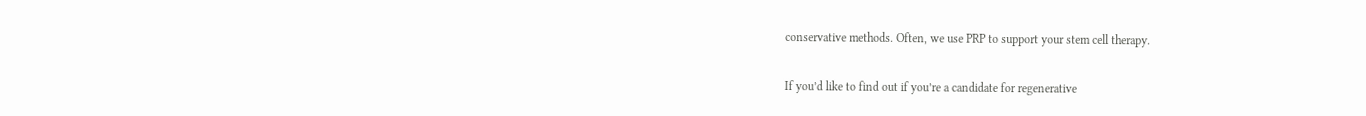conservative methods. Often, we use PRP to support your stem cell therapy.

If you’d like to find out if you’re a candidate for regenerative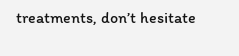treatments, don’t hesitate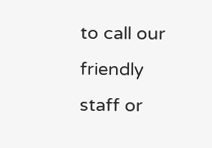to call our friendly staff or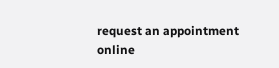request an appointment online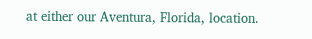at either our Aventura, Florida, location.